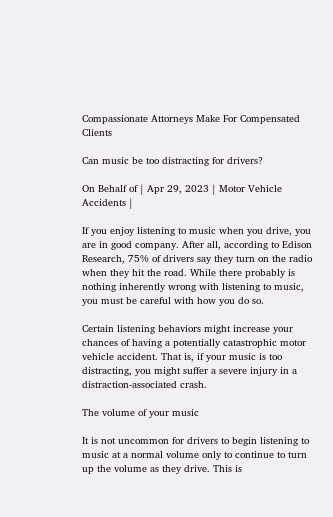Compassionate Attorneys Make For Compensated Clients

Can music be too distracting for drivers?

On Behalf of | Apr 29, 2023 | Motor Vehicle Accidents |

If you enjoy listening to music when you drive, you are in good company. After all, according to Edison Research, 75% of drivers say they turn on the radio when they hit the road. While there probably is nothing inherently wrong with listening to music, you must be careful with how you do so.

Certain listening behaviors might increase your chances of having a potentially catastrophic motor vehicle accident. That is, if your music is too distracting, you might suffer a severe injury in a distraction-associated crash.

The volume of your music

It is not uncommon for drivers to begin listening to music at a normal volume only to continue to turn up the volume as they drive. This is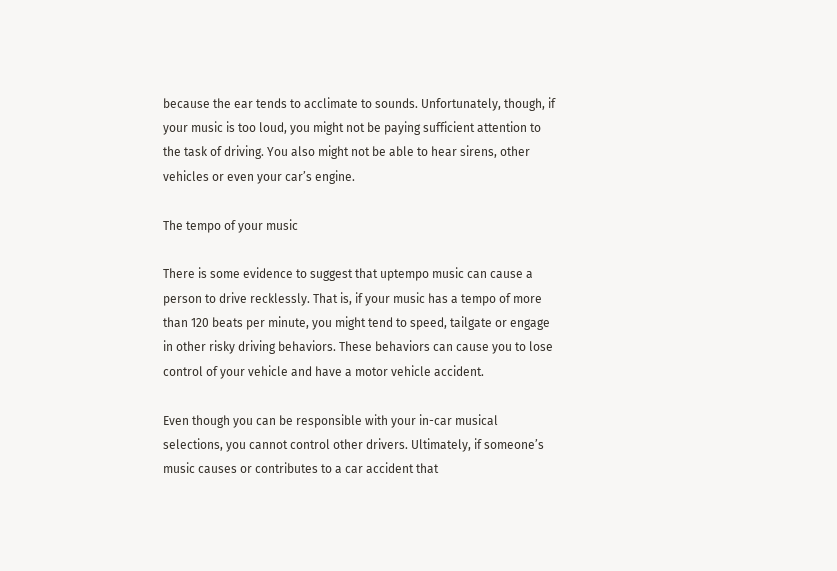because the ear tends to acclimate to sounds. Unfortunately, though, if your music is too loud, you might not be paying sufficient attention to the task of driving. You also might not be able to hear sirens, other vehicles or even your car’s engine.

The tempo of your music

There is some evidence to suggest that uptempo music can cause a person to drive recklessly. That is, if your music has a tempo of more than 120 beats per minute, you might tend to speed, tailgate or engage in other risky driving behaviors. These behaviors can cause you to lose control of your vehicle and have a motor vehicle accident.

Even though you can be responsible with your in-car musical selections, you cannot control other drivers. Ultimately, if someone’s music causes or contributes to a car accident that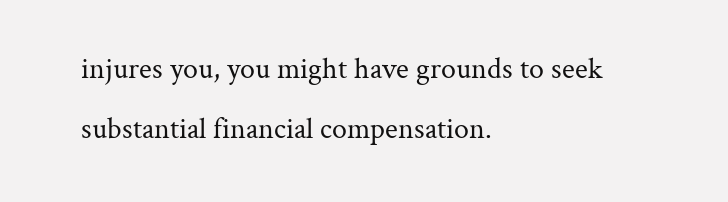injures you, you might have grounds to seek substantial financial compensation.